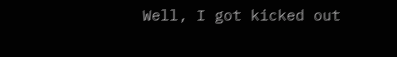Well, I got kicked out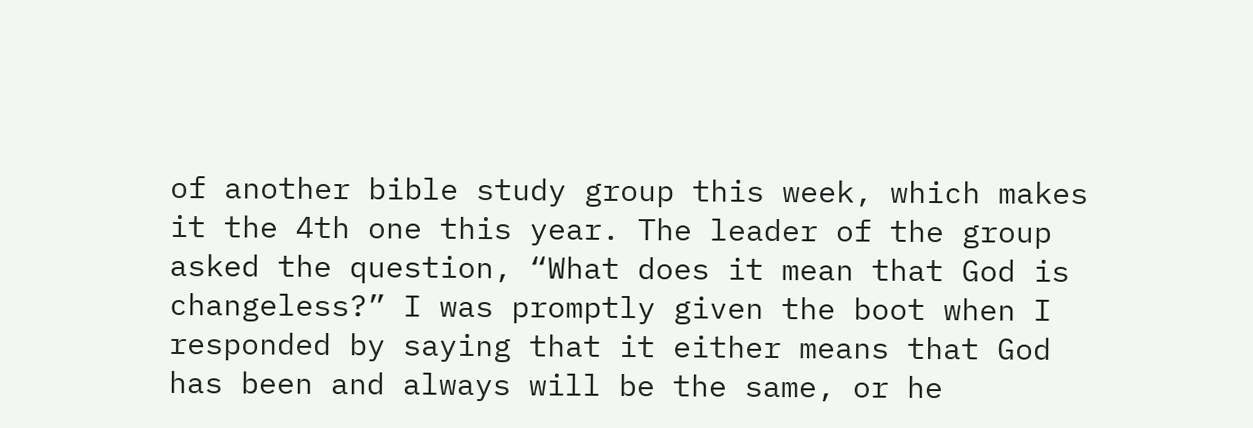of another bible study group this week, which makes it the 4th one this year. The leader of the group asked the question, “What does it mean that God is changeless?” I was promptly given the boot when I responded by saying that it either means that God has been and always will be the same, or he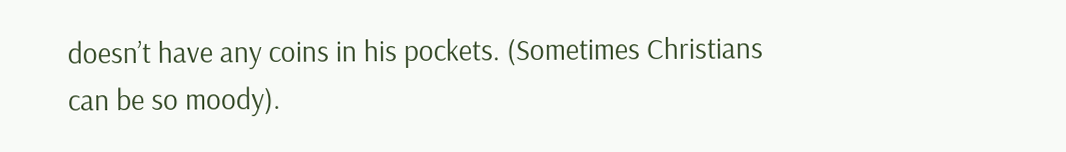doesn’t have any coins in his pockets. (Sometimes Christians can be so moody).